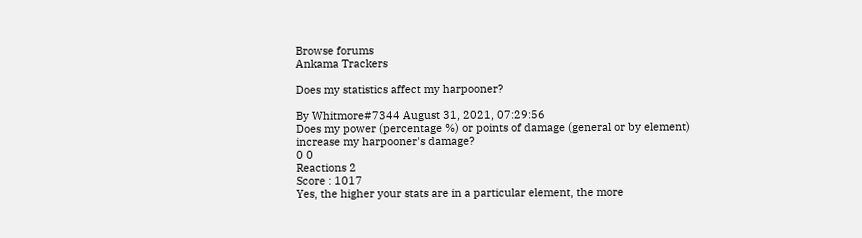Browse forums
Ankama Trackers

Does my statistics affect my harpooner?

By Whitmore#7344 August 31, 2021, 07:29:56
Does my power (percentage %) or points of damage (general or by element) increase my harpooner's damage?
0 0
Reactions 2
Score : 1017
Yes, the higher your stats are in a particular element, the more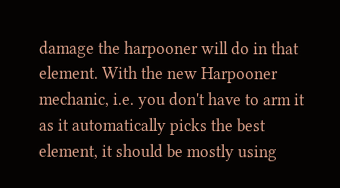damage the harpooner will do in that element. With the new Harpooner mechanic, i.e. you don't have to arm it as it automatically picks the best element, it should be mostly using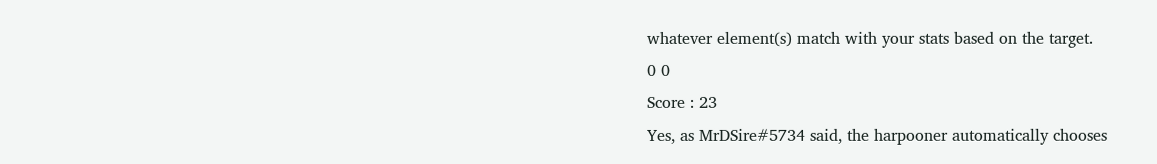whatever element(s) match with your stats based on the target.
0 0
Score : 23
Yes, as MrDSire#5734 said, the harpooner automatically chooses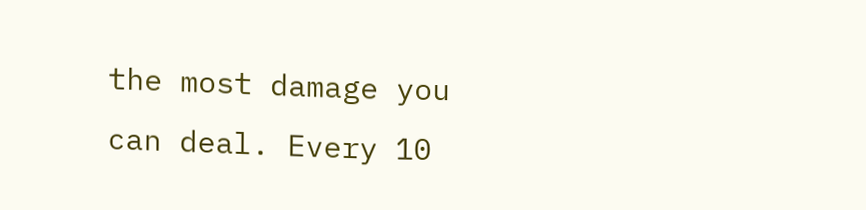the most damage you can deal. Every 10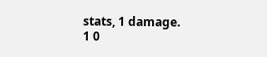stats, 1 damage.
1 0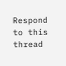Respond to this thread